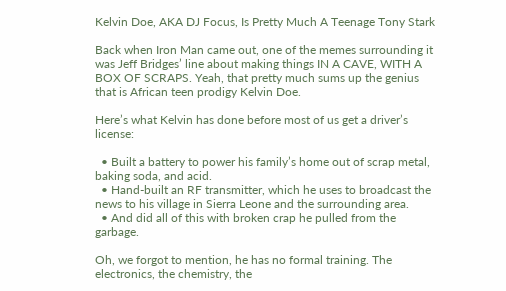Kelvin Doe, AKA DJ Focus, Is Pretty Much A Teenage Tony Stark

Back when Iron Man came out, one of the memes surrounding it was Jeff Bridges’ line about making things IN A CAVE, WITH A BOX OF SCRAPS. Yeah, that pretty much sums up the genius that is African teen prodigy Kelvin Doe.

Here’s what Kelvin has done before most of us get a driver’s license:

  • Built a battery to power his family’s home out of scrap metal, baking soda, and acid.
  • Hand-built an RF transmitter, which he uses to broadcast the news to his village in Sierra Leone and the surrounding area.
  • And did all of this with broken crap he pulled from the garbage.

Oh, we forgot to mention, he has no formal training. The electronics, the chemistry, the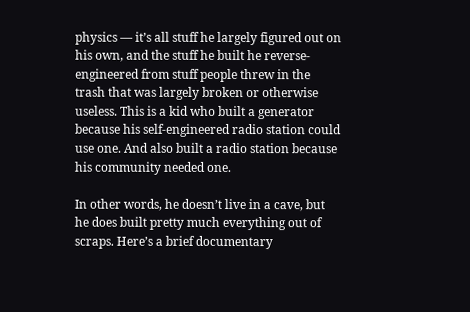physics — it’s all stuff he largely figured out on his own, and the stuff he built he reverse-engineered from stuff people threw in the trash that was largely broken or otherwise useless. This is a kid who built a generator because his self-engineered radio station could use one. And also built a radio station because his community needed one.

In other words, he doesn’t live in a cave, but he does built pretty much everything out of scraps. Here’s a brief documentary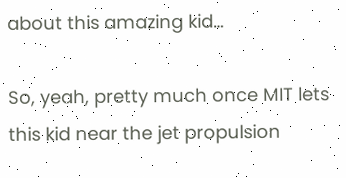about this amazing kid…

So, yeah, pretty much once MIT lets this kid near the jet propulsion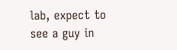lab, expect to see a guy in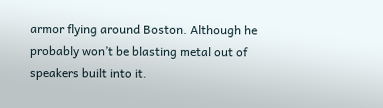armor flying around Boston. Although he probably won’t be blasting metal out of speakers built into it.